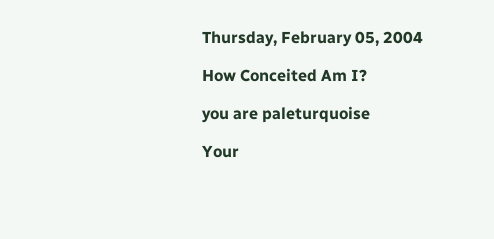Thursday, February 05, 2004

How Conceited Am I?

you are paleturquoise

Your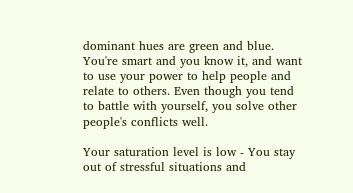dominant hues are green and blue. You're smart and you know it, and want to use your power to help people and relate to others. Even though you tend to battle with yourself, you solve other people's conflicts well.

Your saturation level is low - You stay out of stressful situations and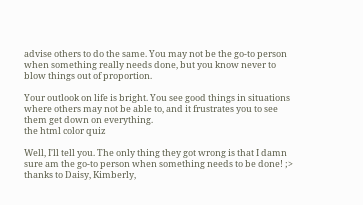advise others to do the same. You may not be the go-to person when something really needs done, but you know never to blow things out of proportion.

Your outlook on life is bright. You see good things in situations where others may not be able to, and it frustrates you to see them get down on everything.
the html color quiz

Well, I'll tell you. The only thing they got wrong is that I damn sure am the go-to person when something needs to be done! ;>
thanks to Daisy, Kimberly,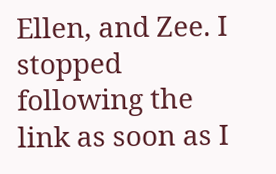Ellen, and Zee. I stopped following the link as soon as I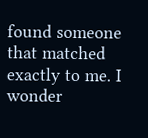found someone that matched exactly to me. I wonder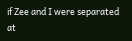if Zee and I were separated at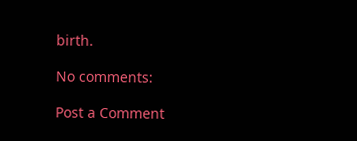birth.

No comments:

Post a Comment